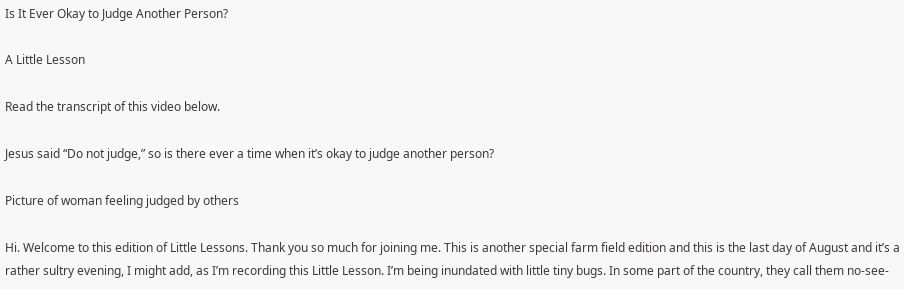Is It Ever Okay to Judge Another Person?

A Little Lesson

Read the transcript of this video below.

Jesus said “Do not judge,” so is there ever a time when it’s okay to judge another person?

Picture of woman feeling judged by others

Hi. Welcome to this edition of Little Lessons. Thank you so much for joining me. This is another special farm field edition and this is the last day of August and it’s a rather sultry evening, I might add, as I’m recording this Little Lesson. I’m being inundated with little tiny bugs. In some part of the country, they call them no-see-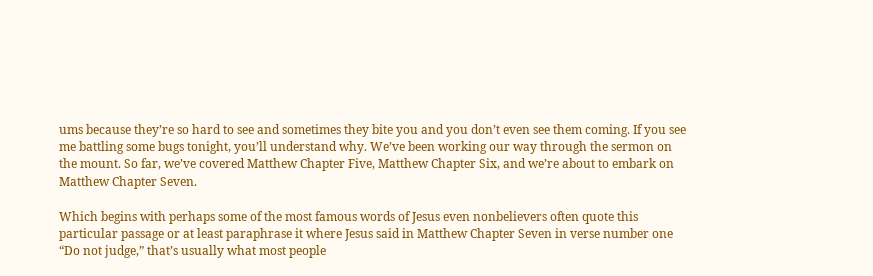ums because they’re so hard to see and sometimes they bite you and you don’t even see them coming. If you see me battling some bugs tonight, you’ll understand why. We’ve been working our way through the sermon on the mount. So far, we’ve covered Matthew Chapter Five, Matthew Chapter Six, and we’re about to embark on Matthew Chapter Seven.

Which begins with perhaps some of the most famous words of Jesus even nonbelievers often quote this particular passage or at least paraphrase it where Jesus said in Matthew Chapter Seven in verse number one “Do not judge,” that’s usually what most people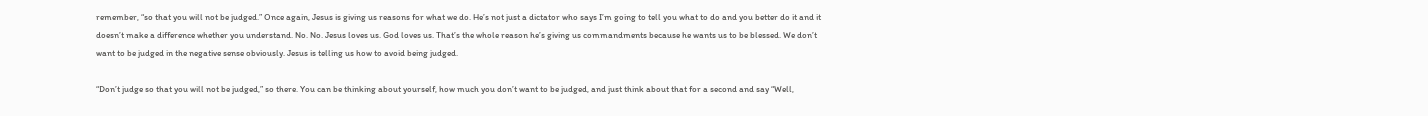remember, “so that you will not be judged.” Once again, Jesus is giving us reasons for what we do. He’s not just a dictator who says I’m going to tell you what to do and you better do it and it doesn’t make a difference whether you understand. No. No. Jesus loves us. God loves us. That’s the whole reason he’s giving us commandments because he wants us to be blessed. We don’t want to be judged in the negative sense obviously. Jesus is telling us how to avoid being judged.

“Don’t judge so that you will not be judged,” so there. You can be thinking about yourself, how much you don’t want to be judged, and just think about that for a second and say “Well,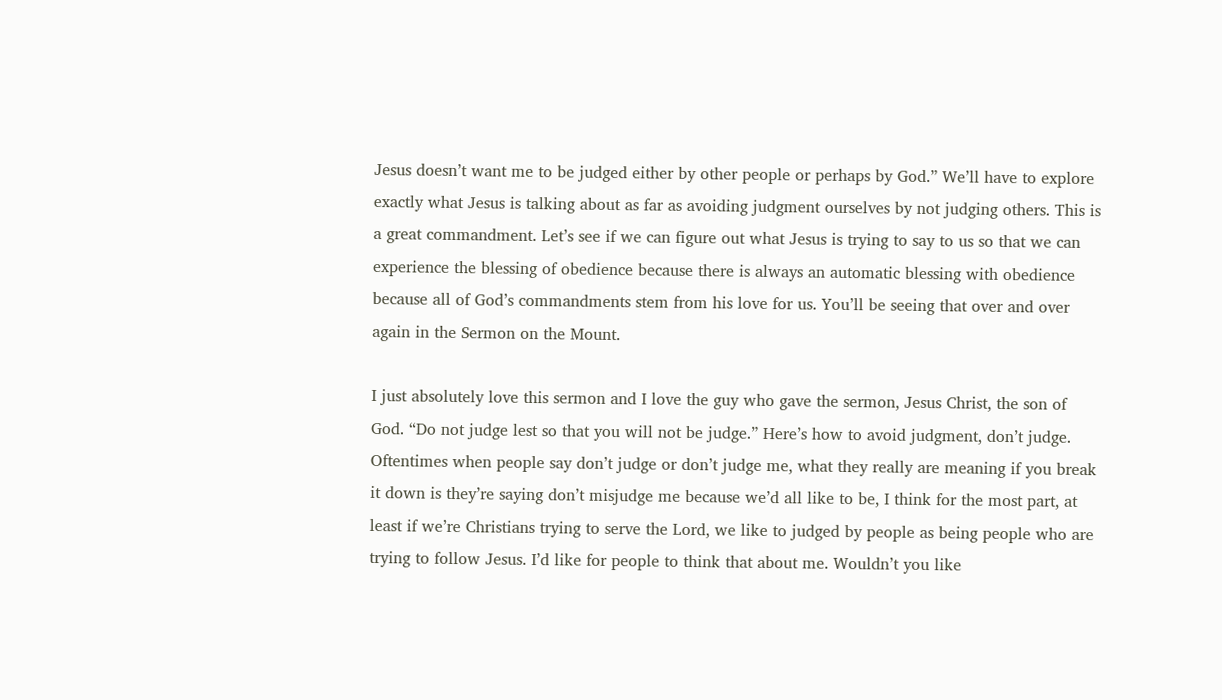Jesus doesn’t want me to be judged either by other people or perhaps by God.” We’ll have to explore exactly what Jesus is talking about as far as avoiding judgment ourselves by not judging others. This is a great commandment. Let’s see if we can figure out what Jesus is trying to say to us so that we can experience the blessing of obedience because there is always an automatic blessing with obedience because all of God’s commandments stem from his love for us. You’ll be seeing that over and over again in the Sermon on the Mount.

I just absolutely love this sermon and I love the guy who gave the sermon, Jesus Christ, the son of God. “Do not judge lest so that you will not be judge.” Here’s how to avoid judgment, don’t judge. Oftentimes when people say don’t judge or don’t judge me, what they really are meaning if you break it down is they’re saying don’t misjudge me because we’d all like to be, I think for the most part, at least if we’re Christians trying to serve the Lord, we like to judged by people as being people who are trying to follow Jesus. I’d like for people to think that about me. Wouldn’t you like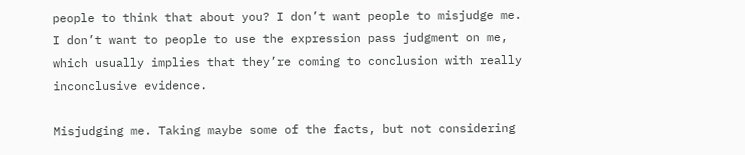people to think that about you? I don’t want people to misjudge me. I don’t want to people to use the expression pass judgment on me, which usually implies that they’re coming to conclusion with really inconclusive evidence.

Misjudging me. Taking maybe some of the facts, but not considering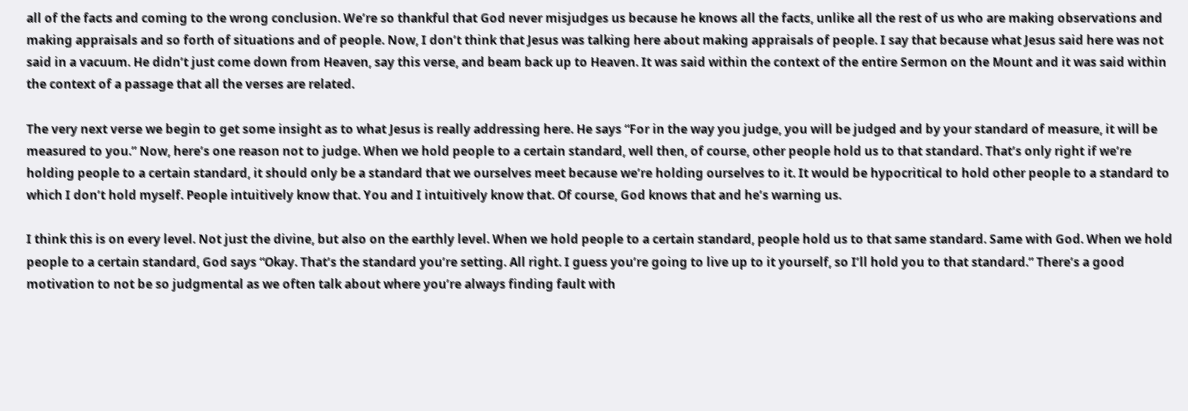all of the facts and coming to the wrong conclusion. We’re so thankful that God never misjudges us because he knows all the facts, unlike all the rest of us who are making observations and making appraisals and so forth of situations and of people. Now, I don’t think that Jesus was talking here about making appraisals of people. I say that because what Jesus said here was not said in a vacuum. He didn’t just come down from Heaven, say this verse, and beam back up to Heaven. It was said within the context of the entire Sermon on the Mount and it was said within the context of a passage that all the verses are related.

The very next verse we begin to get some insight as to what Jesus is really addressing here. He says “For in the way you judge, you will be judged and by your standard of measure, it will be measured to you.” Now, here’s one reason not to judge. When we hold people to a certain standard, well then, of course, other people hold us to that standard. That’s only right if we’re holding people to a certain standard, it should only be a standard that we ourselves meet because we’re holding ourselves to it. It would be hypocritical to hold other people to a standard to which I don’t hold myself. People intuitively know that. You and I intuitively know that. Of course, God knows that and he’s warning us.

I think this is on every level. Not just the divine, but also on the earthly level. When we hold people to a certain standard, people hold us to that same standard. Same with God. When we hold people to a certain standard, God says “Okay. That’s the standard you’re setting. All right. I guess you’re going to live up to it yourself, so I’ll hold you to that standard.” There’s a good motivation to not be so judgmental as we often talk about where you’re always finding fault with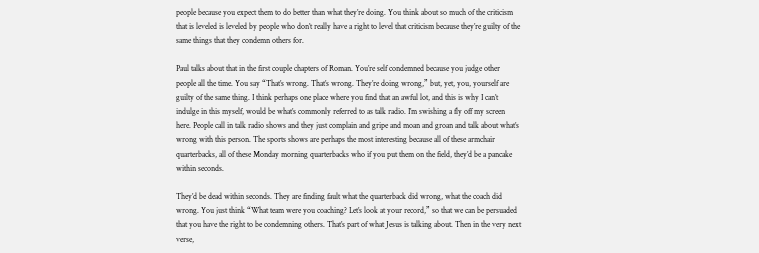people because you expect them to do better than what they’re doing. You think about so much of the criticism that is leveled is leveled by people who don’t really have a right to level that criticism because they’re guilty of the same things that they condemn others for.

Paul talks about that in the first couple chapters of Roman. You’re self condemned because you judge other people all the time. You say “That’s wrong. That’s wrong. They’re doing wrong,” but, yet, you, yourself are guilty of the same thing. I think perhaps one place where you find that an awful lot, and this is why I can’t indulge in this myself, would be what’s commonly referred to as talk radio. I’m swishing a fly off my screen here. People call in talk radio shows and they just complain and gripe and moan and groan and talk about what’s wrong with this person. The sports shows are perhaps the most interesting because all of these armchair quarterbacks, all of these Monday morning quarterbacks who if you put them on the field, they’d be a pancake within seconds.

They’d be dead within seconds. They are finding fault what the quarterback did wrong, what the coach did wrong. You just think “What team were you coaching? Let’s look at your record,” so that we can be persuaded that you have the right to be condemning others. That’s part of what Jesus is talking about. Then in the very next verse,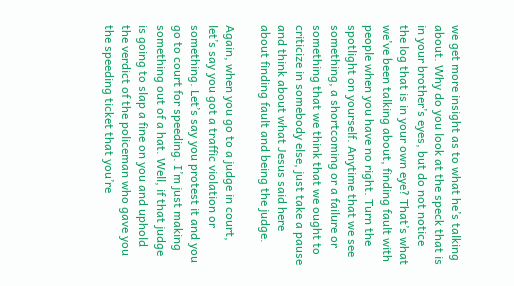we get more insight as to what he’s talking about. Why do you look at the speck that is in your brother’s eyes, but do not notice the log that is in your own eye? That’s what we’ve been talking about, finding fault with people when you have no right. Turn the spotlight on yourself. Anytime that we see something, a shortcoming or a failure or something that we think that we ought to criticize in somebody else, just take a pause and think about what Jesus said here about finding fault and being the judge.

Again, when you go to a judge in court, let’s say you got a traffic violation or something. Let’s say you protest it and you go to court for speeding. I’m just making something out of a hat. Well, if that judge is going to slap a fine on you and uphold the verdict of the policeman who gave you the speeding ticket that you’re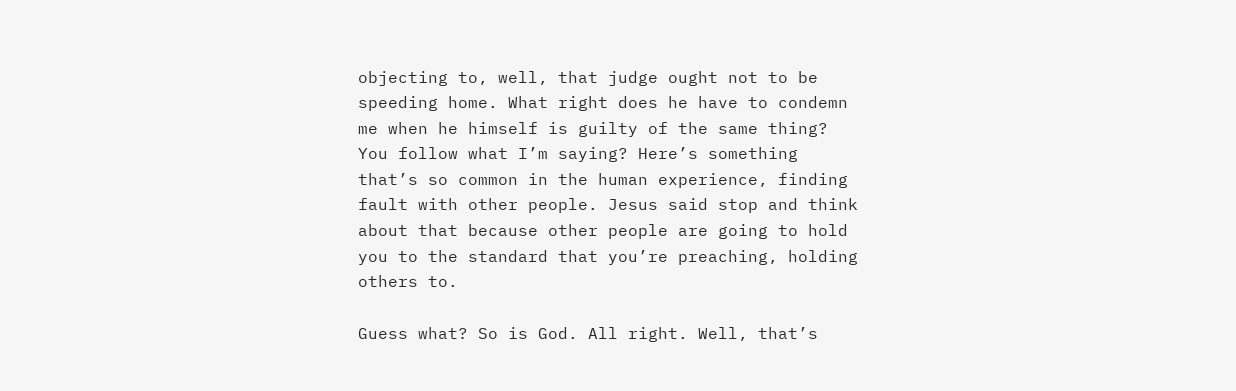objecting to, well, that judge ought not to be speeding home. What right does he have to condemn me when he himself is guilty of the same thing? You follow what I’m saying? Here’s something that’s so common in the human experience, finding fault with other people. Jesus said stop and think about that because other people are going to hold you to the standard that you’re preaching, holding others to.

Guess what? So is God. All right. Well, that’s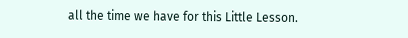all the time we have for this Little Lesson.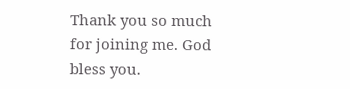Thank you so much for joining me. God bless you.